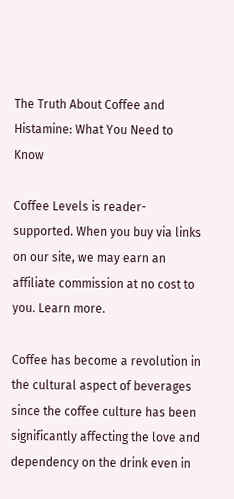The Truth About Coffee and Histamine: What You Need to Know

Coffee Levels is reader-supported. When you buy via links on our site, we may earn an affiliate commission at no cost to you. Learn more.

Coffee has become a revolution in the cultural aspect of beverages since the coffee culture has been significantly affecting the love and dependency on the drink even in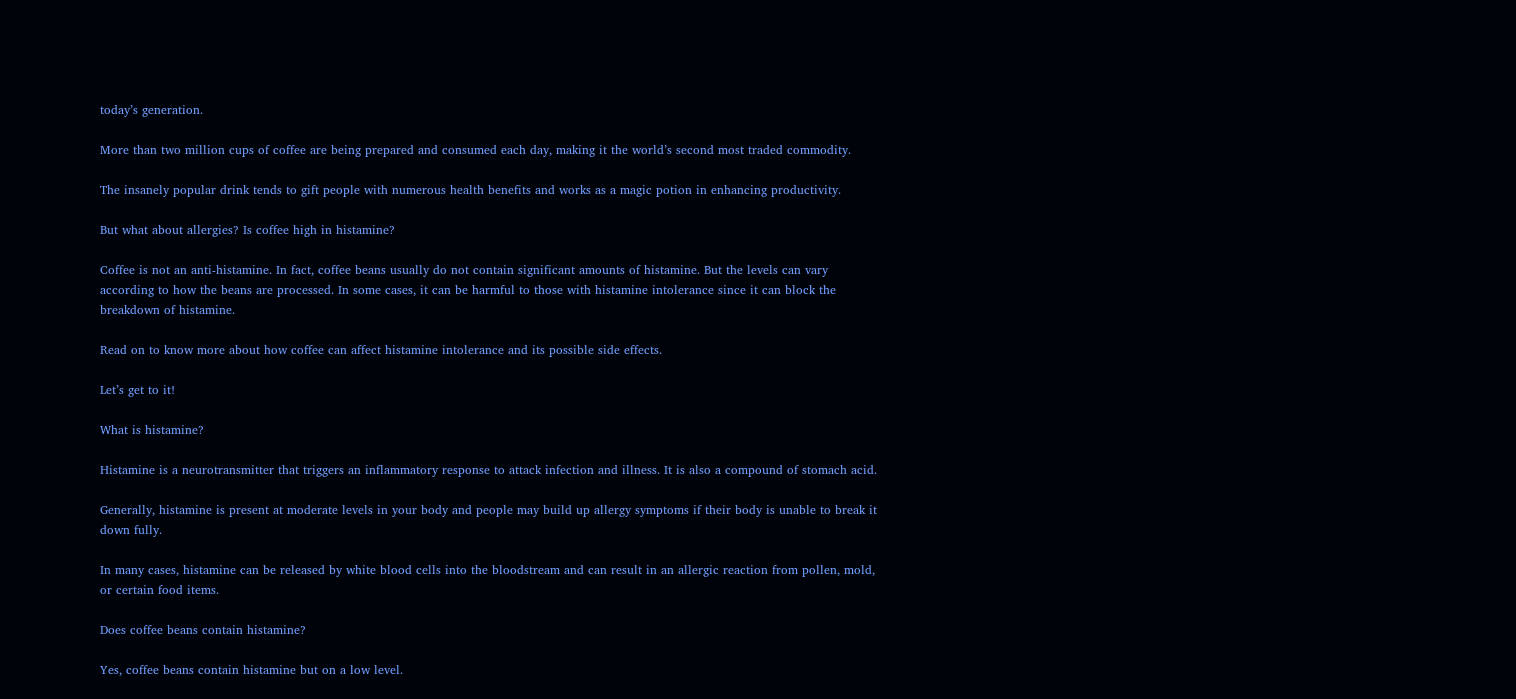today’s generation.

More than two million cups of coffee are being prepared and consumed each day, making it the world’s second most traded commodity.

The insanely popular drink tends to gift people with numerous health benefits and works as a magic potion in enhancing productivity.

But what about allergies? Is coffee high in histamine?

Coffee is not an anti-histamine. In fact, coffee beans usually do not contain significant amounts of histamine. But the levels can vary according to how the beans are processed. In some cases, it can be harmful to those with histamine intolerance since it can block the breakdown of histamine.

Read on to know more about how coffee can affect histamine intolerance and its possible side effects.

Let’s get to it!

What is histamine?

Histamine is a neurotransmitter that triggers an inflammatory response to attack infection and illness. It is also a compound of stomach acid.

Generally, histamine is present at moderate levels in your body and people may build up allergy symptoms if their body is unable to break it down fully.

In many cases, histamine can be released by white blood cells into the bloodstream and can result in an allergic reaction from pollen, mold, or certain food items.

Does coffee beans contain histamine?

Yes, coffee beans contain histamine but on a low level.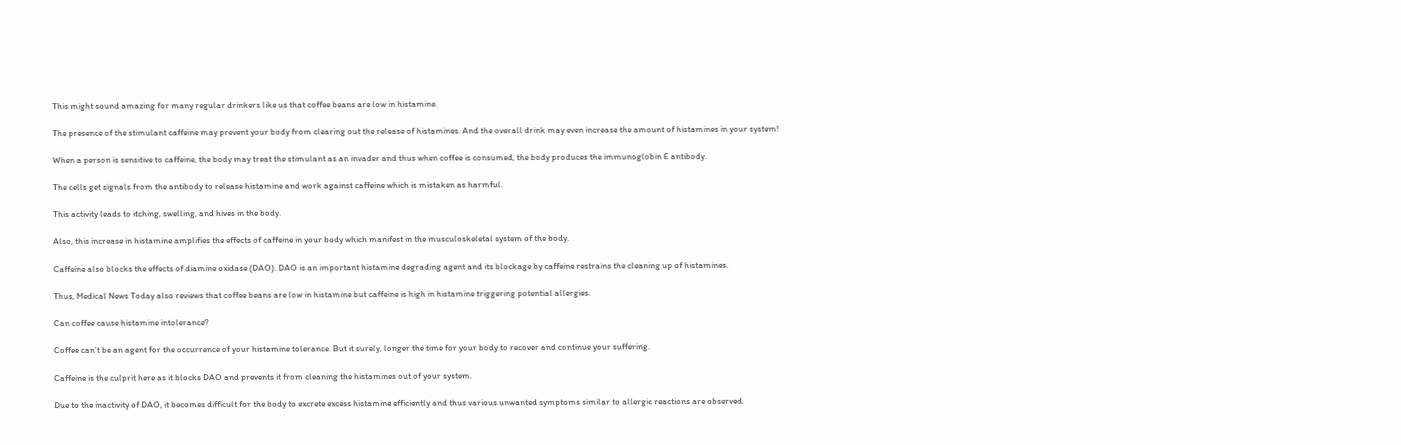This might sound amazing for many regular drinkers like us that coffee beans are low in histamine.

The presence of the stimulant caffeine may prevent your body from clearing out the release of histamines. And the overall drink may even increase the amount of histamines in your system!

When a person is sensitive to caffeine, the body may treat the stimulant as an invader and thus when coffee is consumed, the body produces the immunoglobin E antibody.

The cells get signals from the antibody to release histamine and work against caffeine which is mistaken as harmful.

This activity leads to itching, swelling, and hives in the body.

Also, this increase in histamine amplifies the effects of caffeine in your body which manifest in the musculoskeletal system of the body.

Caffeine also blocks the effects of diamine oxidase (DAO). DAO is an important histamine degrading agent and its blockage by caffeine restrains the cleaning up of histamines.

Thus, Medical News Today also reviews that coffee beans are low in histamine but caffeine is high in histamine triggering potential allergies.

Can coffee cause histamine intolerance?

Coffee can’t be an agent for the occurrence of your histamine tolerance. But it surely, longer the time for your body to recover and continue your suffering.

Caffeine is the culprit here as it blocks DAO and prevents it from cleaning the histamines out of your system.

Due to the inactivity of DAO, it becomes difficult for the body to excrete excess histamine efficiently and thus various unwanted symptoms similar to allergic reactions are observed.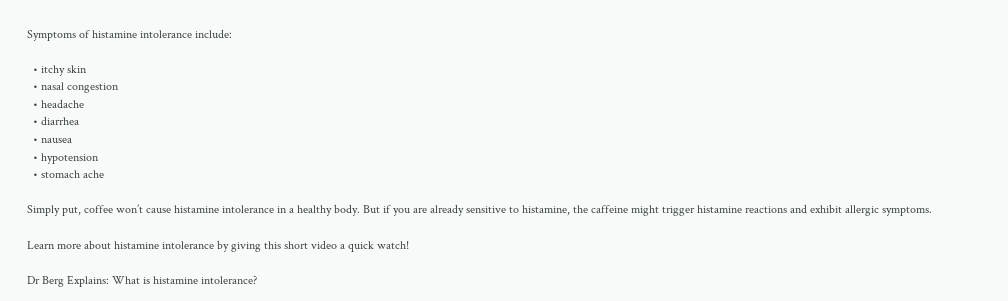Symptoms of histamine intolerance include:

  • itchy skin
  • nasal congestion
  • headache
  • diarrhea
  • nausea
  • hypotension
  • stomach ache

Simply put, coffee won’t cause histamine intolerance in a healthy body. But if you are already sensitive to histamine, the caffeine might trigger histamine reactions and exhibit allergic symptoms.

Learn more about histamine intolerance by giving this short video a quick watch!

Dr Berg Explains: What is histamine intolerance?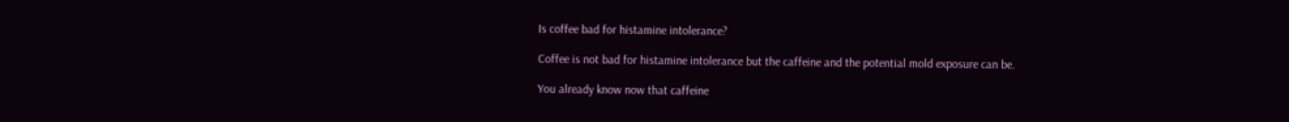Is coffee bad for histamine intolerance?

Coffee is not bad for histamine intolerance but the caffeine and the potential mold exposure can be.

You already know now that caffeine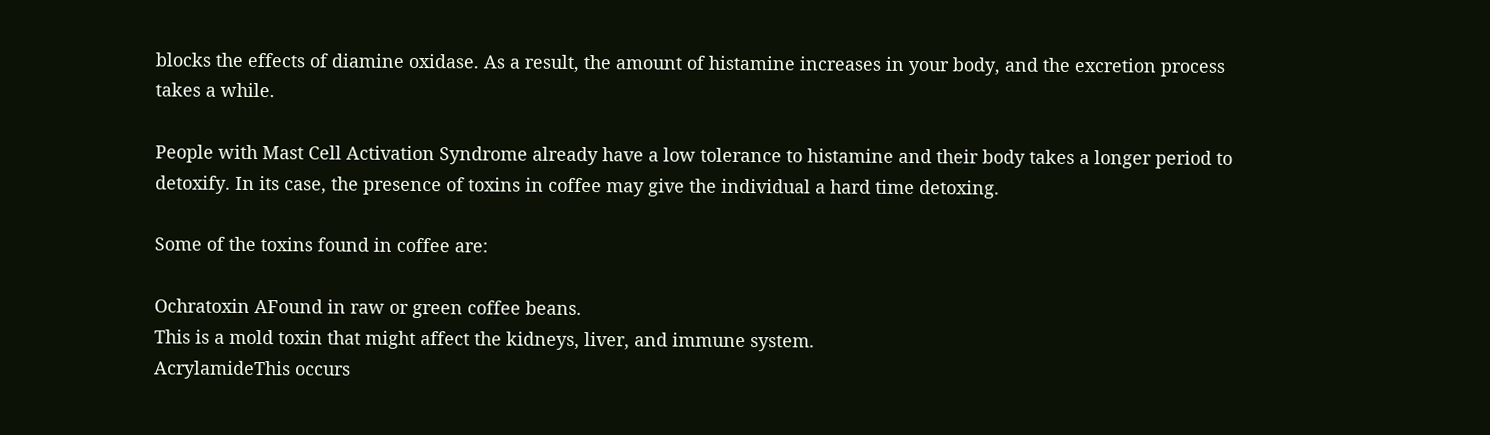blocks the effects of diamine oxidase. As a result, the amount of histamine increases in your body, and the excretion process takes a while.

People with Mast Cell Activation Syndrome already have a low tolerance to histamine and their body takes a longer period to detoxify. In its case, the presence of toxins in coffee may give the individual a hard time detoxing.

Some of the toxins found in coffee are:

Ochratoxin AFound in raw or green coffee beans.
This is a mold toxin that might affect the kidneys, liver, and immune system.
AcrylamideThis occurs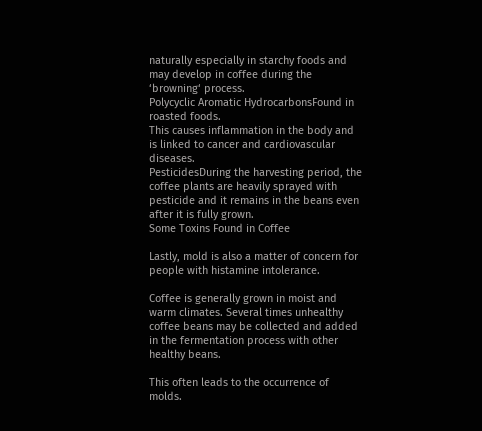naturally especially in starchy foods and may develop in coffee during the ‘browning‘ process.
Polycyclic Aromatic HydrocarbonsFound in roasted foods.
This causes inflammation in the body and is linked to cancer and cardiovascular diseases.
PesticidesDuring the harvesting period, the coffee plants are heavily sprayed with pesticide and it remains in the beans even after it is fully grown.
Some Toxins Found in Coffee

Lastly, mold is also a matter of concern for people with histamine intolerance.

Coffee is generally grown in moist and warm climates. Several times unhealthy coffee beans may be collected and added in the fermentation process with other healthy beans.

This often leads to the occurrence of molds.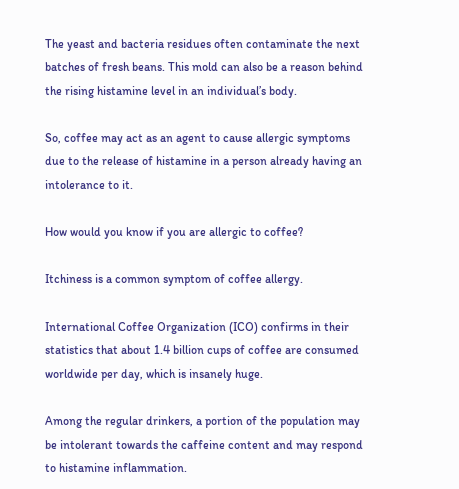The yeast and bacteria residues often contaminate the next batches of fresh beans. This mold can also be a reason behind the rising histamine level in an individual’s body.

So, coffee may act as an agent to cause allergic symptoms due to the release of histamine in a person already having an intolerance to it.

How would you know if you are allergic to coffee?

Itchiness is a common symptom of coffee allergy.

International Coffee Organization (ICO) confirms in their statistics that about 1.4 billion cups of coffee are consumed worldwide per day, which is insanely huge.

Among the regular drinkers, a portion of the population may be intolerant towards the caffeine content and may respond to histamine inflammation.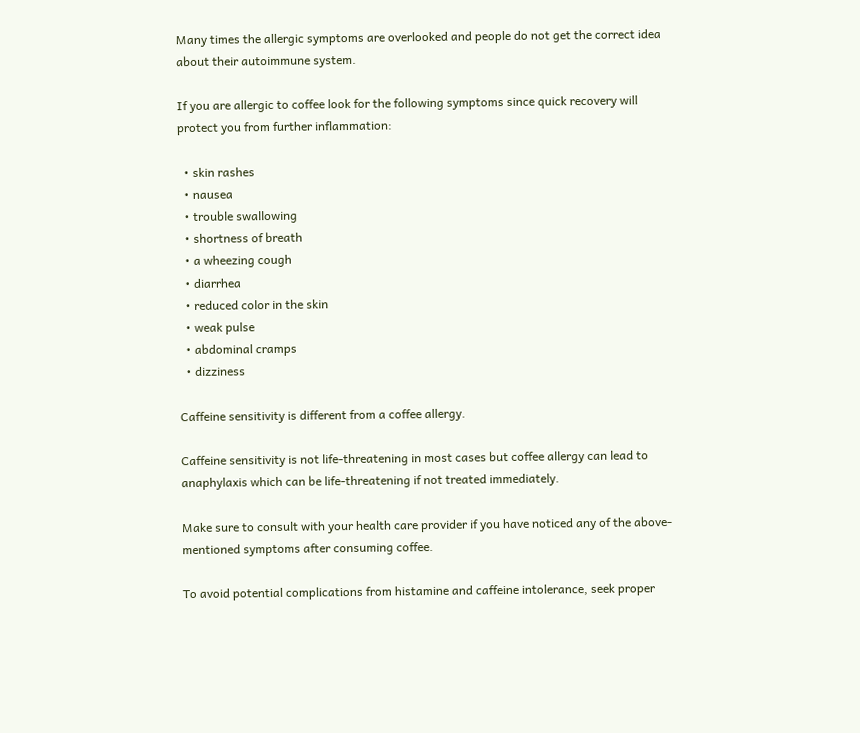Many times the allergic symptoms are overlooked and people do not get the correct idea about their autoimmune system.

If you are allergic to coffee look for the following symptoms since quick recovery will protect you from further inflammation:

  • skin rashes
  • nausea
  • trouble swallowing
  • shortness of breath
  • a wheezing cough
  • diarrhea
  • reduced color in the skin
  • weak pulse
  • abdominal cramps
  • dizziness

Caffeine sensitivity is different from a coffee allergy.

Caffeine sensitivity is not life-threatening in most cases but coffee allergy can lead to anaphylaxis which can be life-threatening if not treated immediately.

Make sure to consult with your health care provider if you have noticed any of the above-mentioned symptoms after consuming coffee.

To avoid potential complications from histamine and caffeine intolerance, seek proper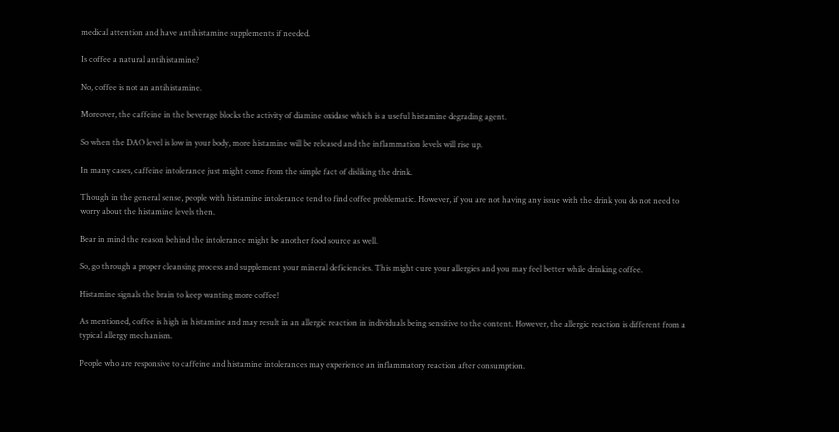medical attention and have antihistamine supplements if needed.

Is coffee a natural antihistamine?

No, coffee is not an antihistamine.

Moreover, the caffeine in the beverage blocks the activity of diamine oxidase which is a useful histamine degrading agent.

So when the DAO level is low in your body, more histamine will be released and the inflammation levels will rise up.

In many cases, caffeine intolerance just might come from the simple fact of disliking the drink.

Though in the general sense, people with histamine intolerance tend to find coffee problematic. However, if you are not having any issue with the drink you do not need to worry about the histamine levels then.

Bear in mind the reason behind the intolerance might be another food source as well.

So, go through a proper cleansing process and supplement your mineral deficiencies. This might cure your allergies and you may feel better while drinking coffee.

Histamine signals the brain to keep wanting more coffee!

As mentioned, coffee is high in histamine and may result in an allergic reaction in individuals being sensitive to the content. However, the allergic reaction is different from a typical allergy mechanism.

People who are responsive to caffeine and histamine intolerances may experience an inflammatory reaction after consumption.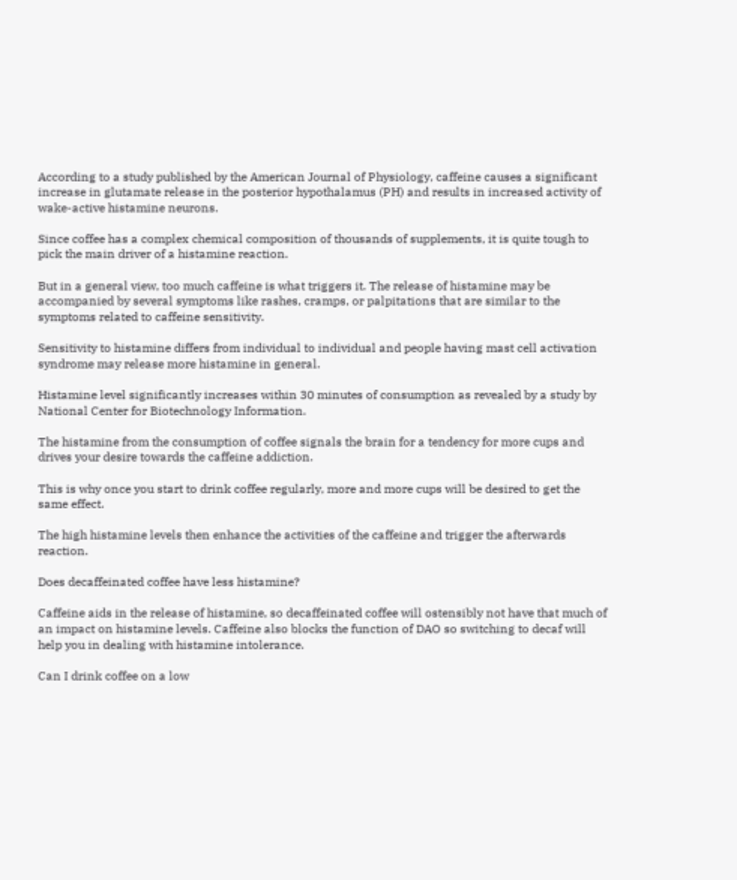According to a study published by the American Journal of Physiology, caffeine causes a significant increase in glutamate release in the posterior hypothalamus (PH) and results in increased activity of wake-active histamine neurons.

Since coffee has a complex chemical composition of thousands of supplements, it is quite tough to pick the main driver of a histamine reaction.

But in a general view, too much caffeine is what triggers it. The release of histamine may be accompanied by several symptoms like rashes, cramps, or palpitations that are similar to the symptoms related to caffeine sensitivity.

Sensitivity to histamine differs from individual to individual and people having mast cell activation syndrome may release more histamine in general.

Histamine level significantly increases within 30 minutes of consumption as revealed by a study by National Center for Biotechnology Information.

The histamine from the consumption of coffee signals the brain for a tendency for more cups and drives your desire towards the caffeine addiction.

This is why once you start to drink coffee regularly, more and more cups will be desired to get the same effect.

The high histamine levels then enhance the activities of the caffeine and trigger the afterwards reaction.

Does decaffeinated coffee have less histamine?

Caffeine aids in the release of histamine, so decaffeinated coffee will ostensibly not have that much of an impact on histamine levels. Caffeine also blocks the function of DAO so switching to decaf will help you in dealing with histamine intolerance.

Can I drink coffee on a low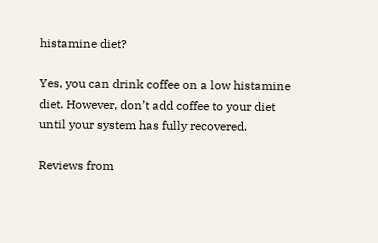histamine diet?

Yes, you can drink coffee on a low histamine diet. However, don’t add coffee to your diet until your system has fully recovered.

Reviews from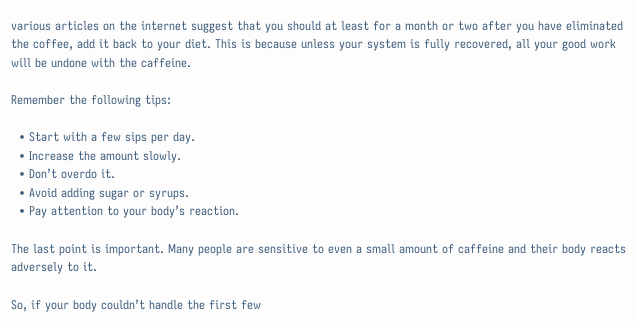various articles on the internet suggest that you should at least for a month or two after you have eliminated the coffee, add it back to your diet. This is because unless your system is fully recovered, all your good work will be undone with the caffeine.

Remember the following tips:

  • Start with a few sips per day.
  • Increase the amount slowly.
  • Don’t overdo it.
  • Avoid adding sugar or syrups.
  • Pay attention to your body’s reaction.

The last point is important. Many people are sensitive to even a small amount of caffeine and their body reacts adversely to it.

So, if your body couldn’t handle the first few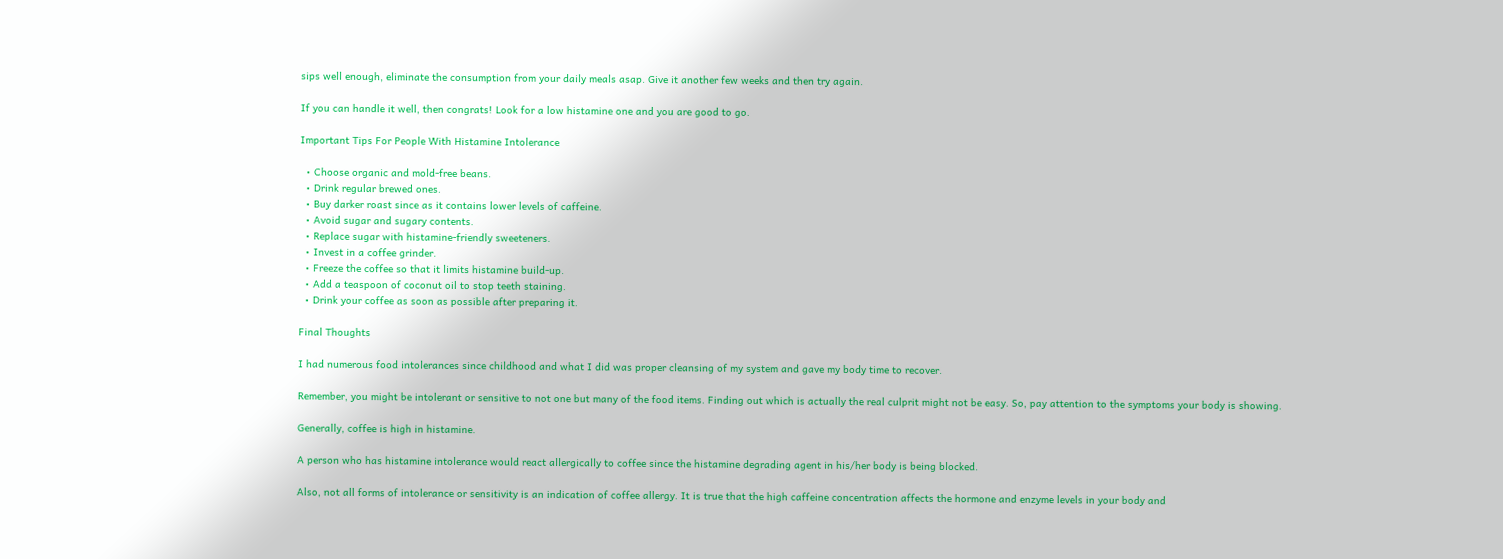sips well enough, eliminate the consumption from your daily meals asap. Give it another few weeks and then try again.

If you can handle it well, then congrats! Look for a low histamine one and you are good to go.

Important Tips For People With Histamine Intolerance

  • Choose organic and mold-free beans.
  • Drink regular brewed ones.
  • Buy darker roast since as it contains lower levels of caffeine.
  • Avoid sugar and sugary contents.
  • Replace sugar with histamine-friendly sweeteners.
  • Invest in a coffee grinder.
  • Freeze the coffee so that it limits histamine build-up.
  • Add a teaspoon of coconut oil to stop teeth staining.
  • Drink your coffee as soon as possible after preparing it.

Final Thoughts

I had numerous food intolerances since childhood and what I did was proper cleansing of my system and gave my body time to recover.

Remember, you might be intolerant or sensitive to not one but many of the food items. Finding out which is actually the real culprit might not be easy. So, pay attention to the symptoms your body is showing.

Generally, coffee is high in histamine.

A person who has histamine intolerance would react allergically to coffee since the histamine degrading agent in his/her body is being blocked.

Also, not all forms of intolerance or sensitivity is an indication of coffee allergy. It is true that the high caffeine concentration affects the hormone and enzyme levels in your body and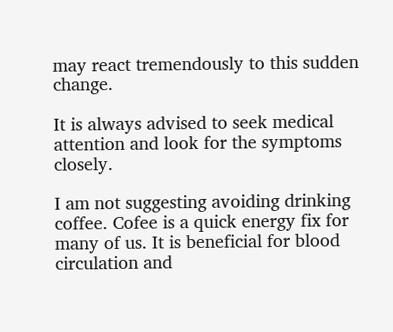may react tremendously to this sudden change.

It is always advised to seek medical attention and look for the symptoms closely.

I am not suggesting avoiding drinking coffee. Cofee is a quick energy fix for many of us. It is beneficial for blood circulation and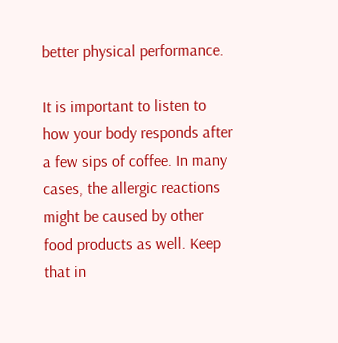better physical performance.

It is important to listen to how your body responds after a few sips of coffee. In many cases, the allergic reactions might be caused by other food products as well. Keep that in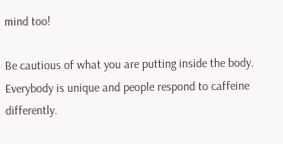mind too!

Be cautious of what you are putting inside the body. Everybody is unique and people respond to caffeine differently.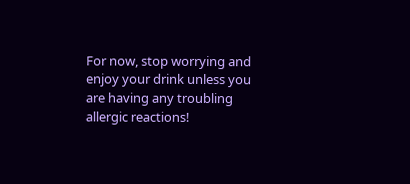For now, stop worrying and enjoy your drink unless you are having any troubling allergic reactions!